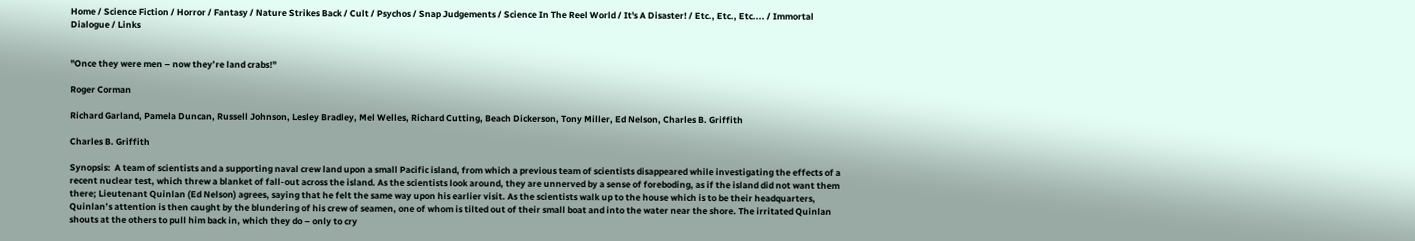Home / Science Fiction / Horror / Fantasy / Nature Strikes Back / Cult / Psychos / Snap Judgements / Science In The Reel World / It's A Disaster! / Etc., Etc., Etc.... / Immortal Dialogue / Links


"Once they were men – now they’re land crabs!"

Roger Corman

Richard Garland, Pamela Duncan, Russell Johnson, Lesley Bradley, Mel Welles, Richard Cutting, Beach Dickerson, Tony Miller, Ed Nelson, Charles B. Griffith

Charles B. Griffith

Synopsis:  A team of scientists and a supporting naval crew land upon a small Pacific island, from which a previous team of scientists disappeared while investigating the effects of a recent nuclear test, which threw a blanket of fall-out across the island. As the scientists look around, they are unnerved by a sense of foreboding, as if the island did not want them there; Lieutenant Quinlan (Ed Nelson) agrees, saying that he felt the same way upon his earlier visit. As the scientists walk up to the house which is to be their headquarters, Quinlan’s attention is then caught by the blundering of his crew of seamen, one of whom is tilted out of their small boat and into the water near the shore. The irritated Quinlan shouts at the others to pull him back in, which they do – only to cry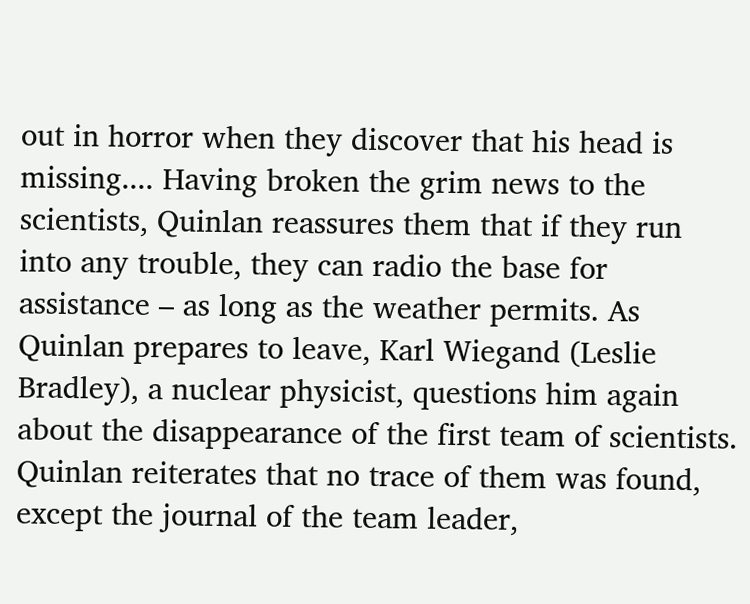out in horror when they discover that his head is missing.... Having broken the grim news to the scientists, Quinlan reassures them that if they run into any trouble, they can radio the base for assistance – as long as the weather permits. As Quinlan prepares to leave, Karl Wiegand (Leslie Bradley), a nuclear physicist, questions him again about the disappearance of the first team of scientists. Quinlan reiterates that no trace of them was found, except the journal of the team leader,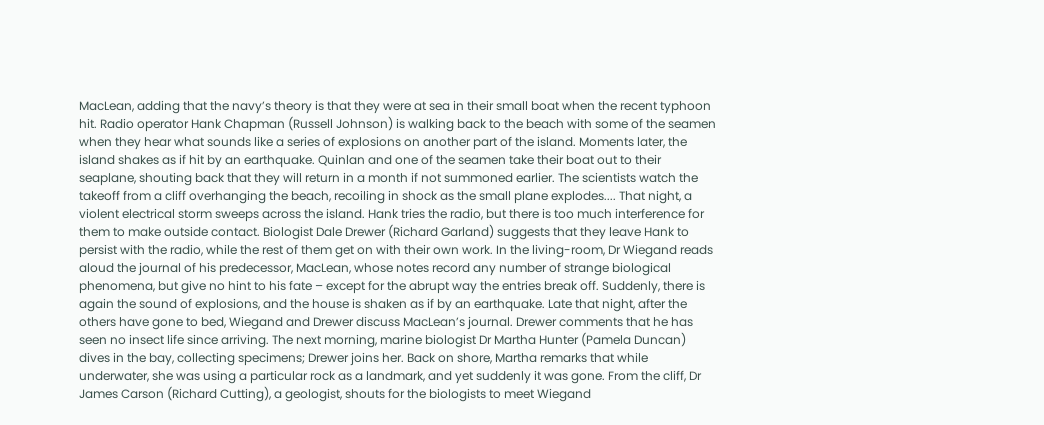MacLean, adding that the navy’s theory is that they were at sea in their small boat when the recent typhoon hit. Radio operator Hank Chapman (Russell Johnson) is walking back to the beach with some of the seamen when they hear what sounds like a series of explosions on another part of the island. Moments later, the island shakes as if hit by an earthquake. Quinlan and one of the seamen take their boat out to their seaplane, shouting back that they will return in a month if not summoned earlier. The scientists watch the takeoff from a cliff overhanging the beach, recoiling in shock as the small plane explodes.... That night, a violent electrical storm sweeps across the island. Hank tries the radio, but there is too much interference for them to make outside contact. Biologist Dale Drewer (Richard Garland) suggests that they leave Hank to persist with the radio, while the rest of them get on with their own work. In the living-room, Dr Wiegand reads aloud the journal of his predecessor, MacLean, whose notes record any number of strange biological phenomena, but give no hint to his fate – except for the abrupt way the entries break off. Suddenly, there is again the sound of explosions, and the house is shaken as if by an earthquake. Late that night, after the others have gone to bed, Wiegand and Drewer discuss MacLean’s journal. Drewer comments that he has seen no insect life since arriving. The next morning, marine biologist Dr Martha Hunter (Pamela Duncan) dives in the bay, collecting specimens; Drewer joins her. Back on shore, Martha remarks that while underwater, she was using a particular rock as a landmark, and yet suddenly it was gone. From the cliff, Dr James Carson (Richard Cutting), a geologist, shouts for the biologists to meet Wiegand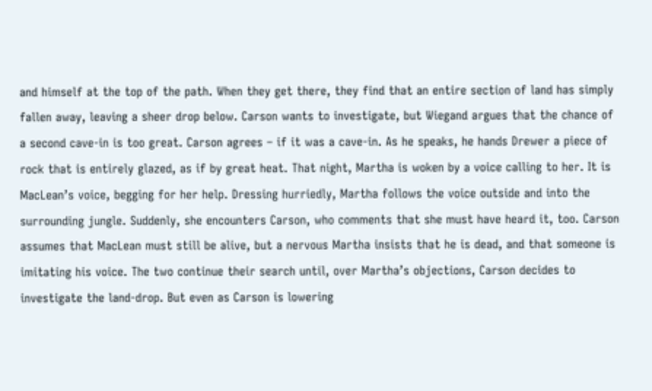and himself at the top of the path. When they get there, they find that an entire section of land has simply fallen away, leaving a sheer drop below. Carson wants to investigate, but Wiegand argues that the chance of a second cave-in is too great. Carson agrees – if it was a cave-in. As he speaks, he hands Drewer a piece of rock that is entirely glazed, as if by great heat. That night, Martha is woken by a voice calling to her. It is MacLean’s voice, begging for her help. Dressing hurriedly, Martha follows the voice outside and into the surrounding jungle. Suddenly, she encounters Carson, who comments that she must have heard it, too. Carson assumes that MacLean must still be alive, but a nervous Martha insists that he is dead, and that someone is imitating his voice. The two continue their search until, over Martha’s objections, Carson decides to investigate the land-drop. But even as Carson is lowering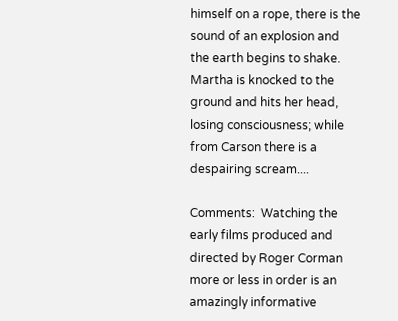himself on a rope, there is the sound of an explosion and the earth begins to shake. Martha is knocked to the ground and hits her head, losing consciousness; while from Carson there is a despairing scream....

Comments:  Watching the early films produced and directed by Roger Corman more or less in order is an amazingly informative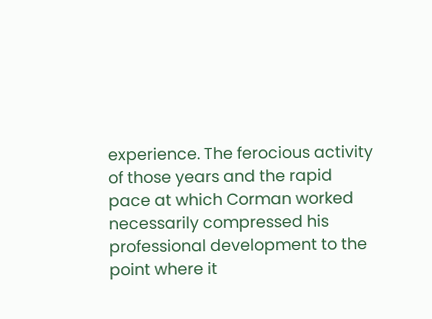experience. The ferocious activity of those years and the rapid pace at which Corman worked necessarily compressed his professional development to the point where it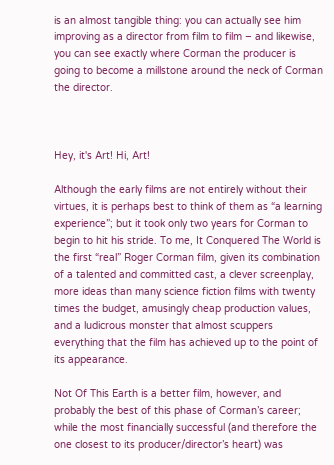is an almost tangible thing: you can actually see him improving as a director from film to film – and likewise, you can see exactly where Corman the producer is going to become a millstone around the neck of Corman the director.



Hey, it's Art! Hi, Art!

Although the early films are not entirely without their virtues, it is perhaps best to think of them as “a learning experience”; but it took only two years for Corman to begin to hit his stride. To me, It Conquered The World is the first “real” Roger Corman film, given its combination of a talented and committed cast, a clever screenplay, more ideas than many science fiction films with twenty times the budget, amusingly cheap production values, and a ludicrous monster that almost scuppers everything that the film has achieved up to the point of its appearance.

Not Of This Earth is a better film, however, and probably the best of this phase of Corman’s career; while the most financially successful (and therefore the one closest to its producer/director’s heart) was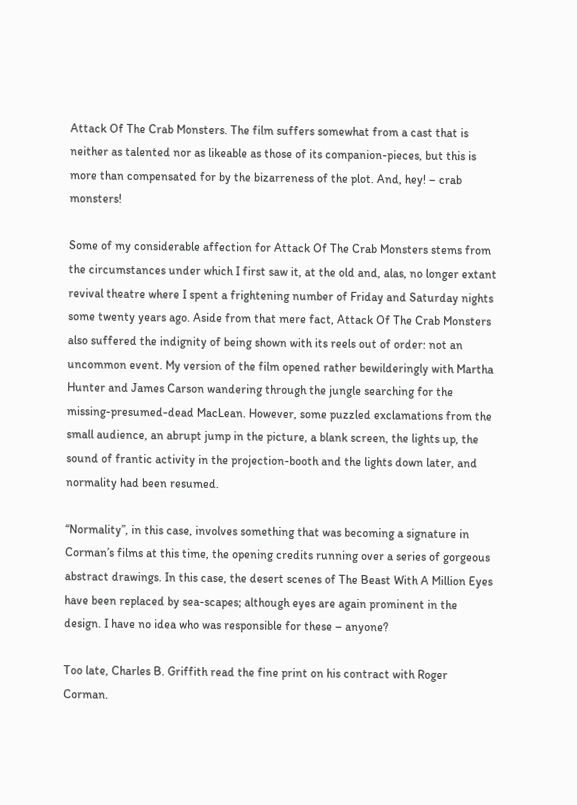Attack Of The Crab Monsters. The film suffers somewhat from a cast that is neither as talented nor as likeable as those of its companion-pieces, but this is more than compensated for by the bizarreness of the plot. And, hey! – crab monsters!

Some of my considerable affection for Attack Of The Crab Monsters stems from the circumstances under which I first saw it, at the old and, alas, no longer extant revival theatre where I spent a frightening number of Friday and Saturday nights some twenty years ago. Aside from that mere fact, Attack Of The Crab Monsters also suffered the indignity of being shown with its reels out of order: not an uncommon event. My version of the film opened rather bewilderingly with Martha Hunter and James Carson wandering through the jungle searching for the missing-presumed-dead MacLean. However, some puzzled exclamations from the small audience, an abrupt jump in the picture, a blank screen, the lights up, the sound of frantic activity in the projection-booth and the lights down later, and normality had been resumed.

“Normality”, in this case, involves something that was becoming a signature in Corman’s films at this time, the opening credits running over a series of gorgeous abstract drawings. In this case, the desert scenes of The Beast With A Million Eyes have been replaced by sea-scapes; although eyes are again prominent in the design. I have no idea who was responsible for these – anyone?

Too late, Charles B. Griffith read the fine print on his contract with Roger Corman.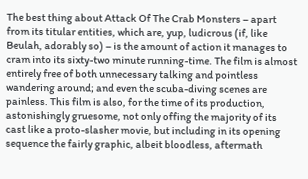The best thing about Attack Of The Crab Monsters – apart from its titular entities, which are, yup, ludicrous (if, like Beulah, adorably so) – is the amount of action it manages to cram into its sixty-two minute running-time. The film is almost entirely free of both unnecessary talking and pointless wandering around; and even the scuba-diving scenes are painless. This film is also, for the time of its production, astonishingly gruesome, not only offing the majority of its cast like a proto-slasher movie, but including in its opening sequence the fairly graphic, albeit bloodless, aftermath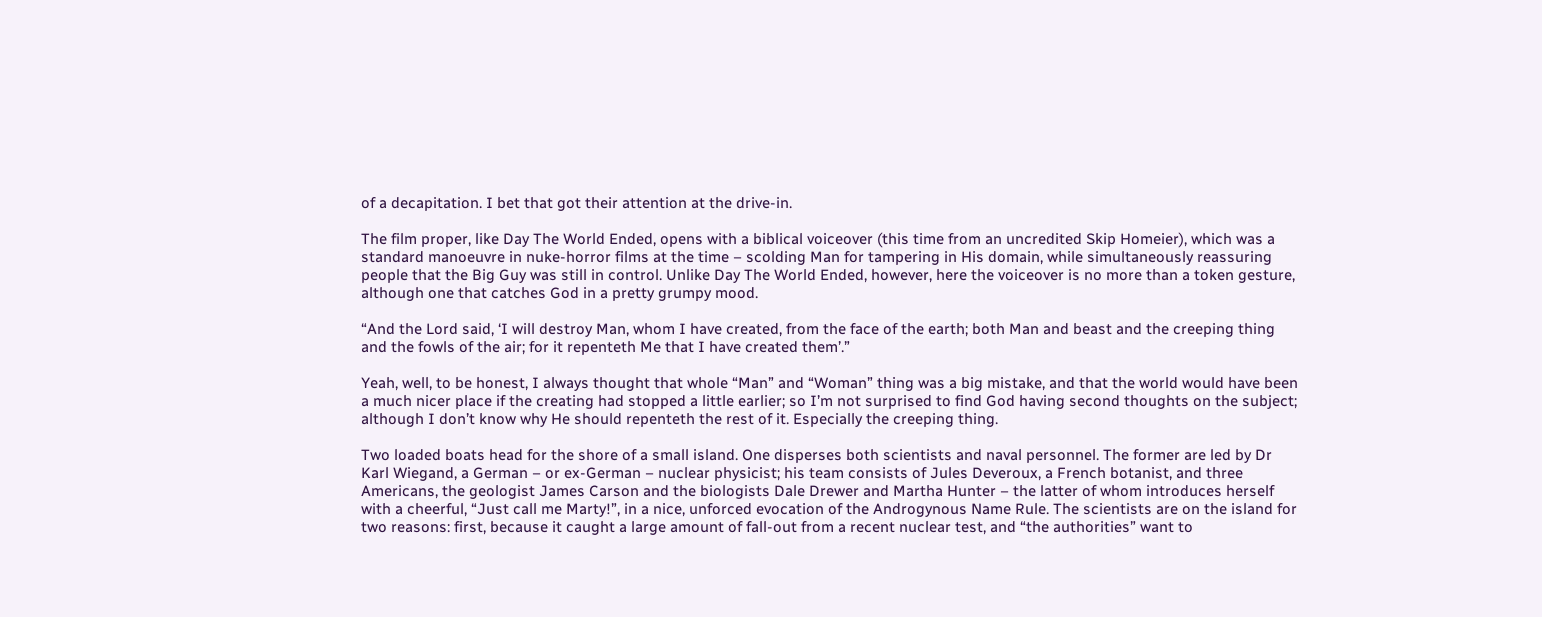of a decapitation. I bet that got their attention at the drive-in.

The film proper, like Day The World Ended, opens with a biblical voiceover (this time from an uncredited Skip Homeier), which was a standard manoeuvre in nuke-horror films at the time – scolding Man for tampering in His domain, while simultaneously reassuring people that the Big Guy was still in control. Unlike Day The World Ended, however, here the voiceover is no more than a token gesture, although one that catches God in a pretty grumpy mood.

“And the Lord said, ‘I will destroy Man, whom I have created, from the face of the earth; both Man and beast and the creeping thing and the fowls of the air; for it repenteth Me that I have created them’.”

Yeah, well, to be honest, I always thought that whole “Man” and “Woman” thing was a big mistake, and that the world would have been a much nicer place if the creating had stopped a little earlier; so I’m not surprised to find God having second thoughts on the subject; although I don’t know why He should repenteth the rest of it. Especially the creeping thing.

Two loaded boats head for the shore of a small island. One disperses both scientists and naval personnel. The former are led by Dr Karl Wiegand, a German – or ex-German – nuclear physicist; his team consists of Jules Deveroux, a French botanist, and three Americans, the geologist James Carson and the biologists Dale Drewer and Martha Hunter – the latter of whom introduces herself with a cheerful, “Just call me Marty!”, in a nice, unforced evocation of the Androgynous Name Rule. The scientists are on the island for two reasons: first, because it caught a large amount of fall-out from a recent nuclear test, and “the authorities” want to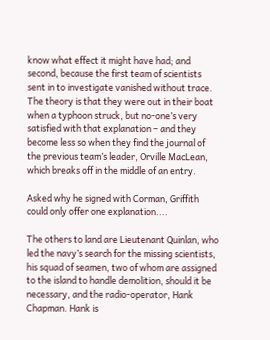know what effect it might have had; and second, because the first team of scientists sent in to investigate vanished without trace. The theory is that they were out in their boat when a typhoon struck, but no-one’s very satisfied with that explanation – and they become less so when they find the journal of the previous team’s leader, Orville MacLean, which breaks off in the middle of an entry.

Asked why he signed with Corman, Griffith could only offer one explanation....

The others to land are Lieutenant Quinlan, who led the navy’s search for the missing scientists, his squad of seamen, two of whom are assigned to the island to handle demolition, should it be necessary, and the radio-operator, Hank Chapman. Hank is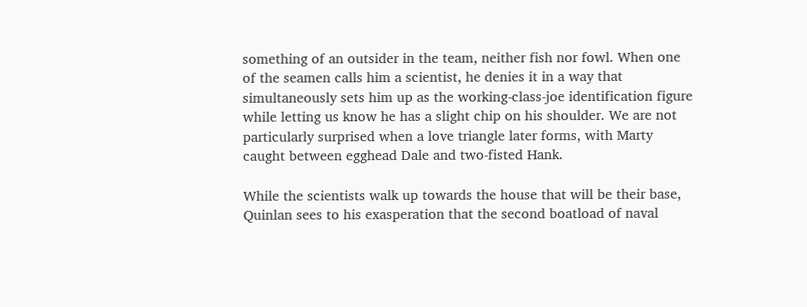something of an outsider in the team, neither fish nor fowl. When one of the seamen calls him a scientist, he denies it in a way that simultaneously sets him up as the working-class-joe identification figure while letting us know he has a slight chip on his shoulder. We are not particularly surprised when a love triangle later forms, with Marty caught between egghead Dale and two-fisted Hank.

While the scientists walk up towards the house that will be their base, Quinlan sees to his exasperation that the second boatload of naval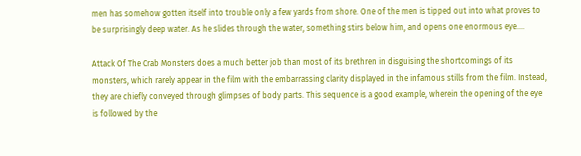men has somehow gotten itself into trouble only a few yards from shore. One of the men is tipped out into what proves to be surprisingly deep water. As he slides through the water, something stirs below him, and opens one enormous eye....

Attack Of The Crab Monsters does a much better job than most of its brethren in disguising the shortcomings of its monsters, which rarely appear in the film with the embarrassing clarity displayed in the infamous stills from the film. Instead, they are chiefly conveyed through glimpses of body parts. This sequence is a good example, wherein the opening of the eye is followed by the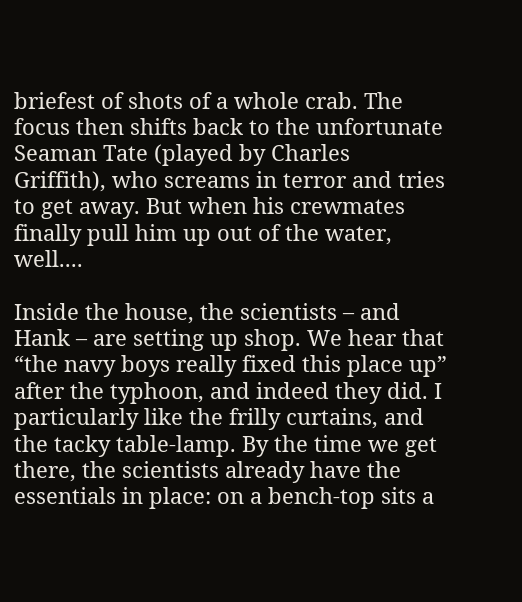briefest of shots of a whole crab. The focus then shifts back to the unfortunate Seaman Tate (played by Charles Griffith), who screams in terror and tries to get away. But when his crewmates finally pull him up out of the water, well....

Inside the house, the scientists – and Hank – are setting up shop. We hear that “the navy boys really fixed this place up” after the typhoon, and indeed they did. I particularly like the frilly curtains, and the tacky table-lamp. By the time we get there, the scientists already have the essentials in place: on a bench-top sits a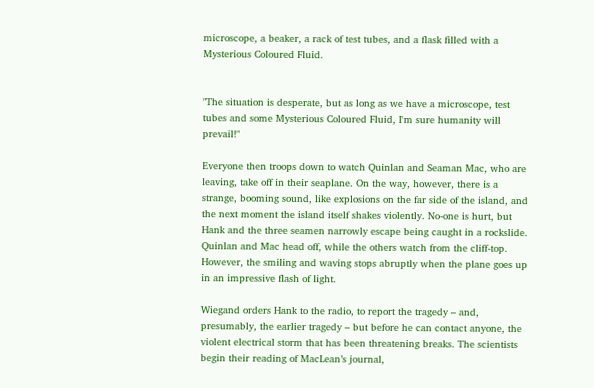microscope, a beaker, a rack of test tubes, and a flask filled with a Mysterious Coloured Fluid.


"The situation is desperate, but as long as we have a microscope, test tubes and some Mysterious Coloured Fluid, I'm sure humanity will prevail!"

Everyone then troops down to watch Quinlan and Seaman Mac, who are leaving, take off in their seaplane. On the way, however, there is a strange, booming sound, like explosions on the far side of the island, and the next moment the island itself shakes violently. No-one is hurt, but Hank and the three seamen narrowly escape being caught in a rockslide. Quinlan and Mac head off, while the others watch from the cliff-top. However, the smiling and waving stops abruptly when the plane goes up in an impressive flash of light.

Wiegand orders Hank to the radio, to report the tragedy – and, presumably, the earlier tragedy – but before he can contact anyone, the violent electrical storm that has been threatening breaks. The scientists begin their reading of MacLean’s journal,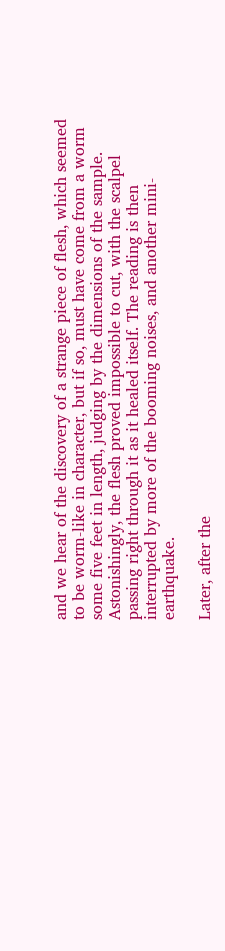and we hear of the discovery of a strange piece of flesh, which seemed to be worm-like in character, but if so, must have come from a worm some five feet in length, judging by the dimensions of the sample. Astonishingly, the flesh proved impossible to cut, with the scalpel passing right through it as it healed itself. The reading is then interrupted by more of the booming noises, and another mini-earthquake.

Later, after the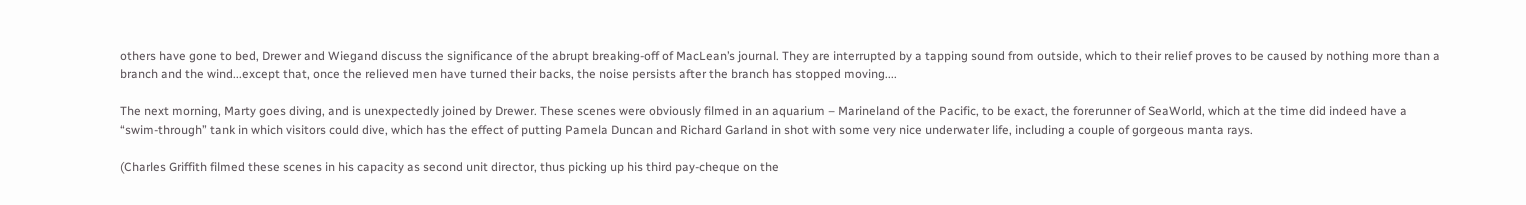others have gone to bed, Drewer and Wiegand discuss the significance of the abrupt breaking-off of MacLean’s journal. They are interrupted by a tapping sound from outside, which to their relief proves to be caused by nothing more than a branch and the wind...except that, once the relieved men have turned their backs, the noise persists after the branch has stopped moving....

The next morning, Marty goes diving, and is unexpectedly joined by Drewer. These scenes were obviously filmed in an aquarium – Marineland of the Pacific, to be exact, the forerunner of SeaWorld, which at the time did indeed have a “swim-through” tank in which visitors could dive, which has the effect of putting Pamela Duncan and Richard Garland in shot with some very nice underwater life, including a couple of gorgeous manta rays.

(Charles Griffith filmed these scenes in his capacity as second unit director, thus picking up his third pay-cheque on the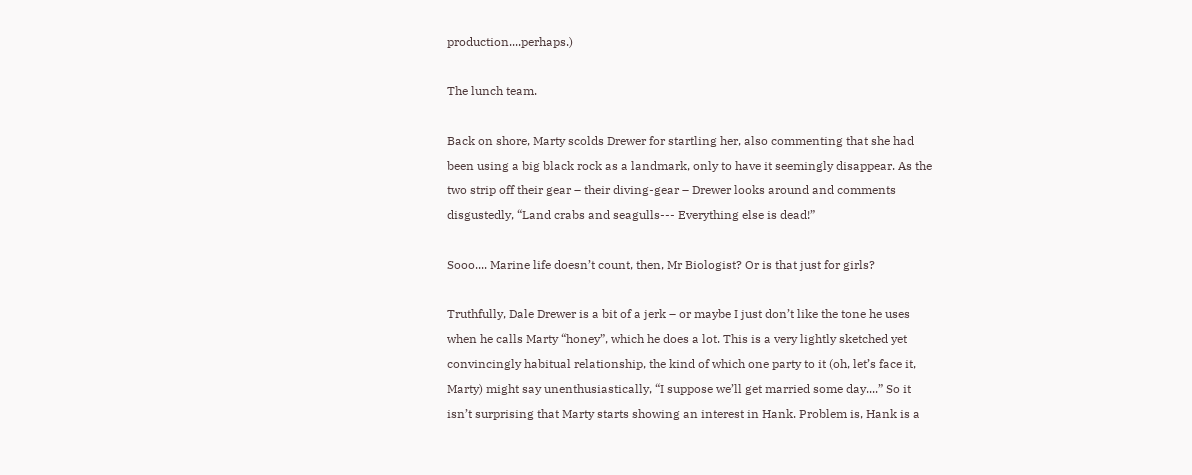production....perhaps.)

The lunch team.

Back on shore, Marty scolds Drewer for startling her, also commenting that she had been using a big black rock as a landmark, only to have it seemingly disappear. As the two strip off their gear – their diving-gear – Drewer looks around and comments disgustedly, “Land crabs and seagulls--- Everything else is dead!”

Sooo.... Marine life doesn’t count, then, Mr Biologist? Or is that just for girls?

Truthfully, Dale Drewer is a bit of a jerk – or maybe I just don’t like the tone he uses when he calls Marty “honey”, which he does a lot. This is a very lightly sketched yet convincingly habitual relationship, the kind of which one party to it (oh, let’s face it, Marty) might say unenthusiastically, “I suppose we’ll get married some day....” So it isn’t surprising that Marty starts showing an interest in Hank. Problem is, Hank is a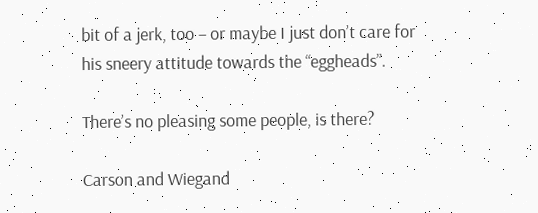bit of a jerk, too – or maybe I just don’t care for his sneery attitude towards the “eggheads”.

There’s no pleasing some people, is there?

Carson and Wiegand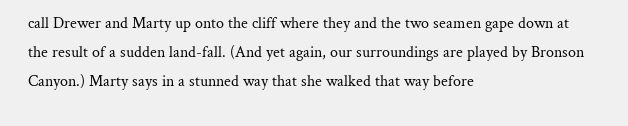call Drewer and Marty up onto the cliff where they and the two seamen gape down at the result of a sudden land-fall. (And yet again, our surroundings are played by Bronson Canyon.) Marty says in a stunned way that she walked that way before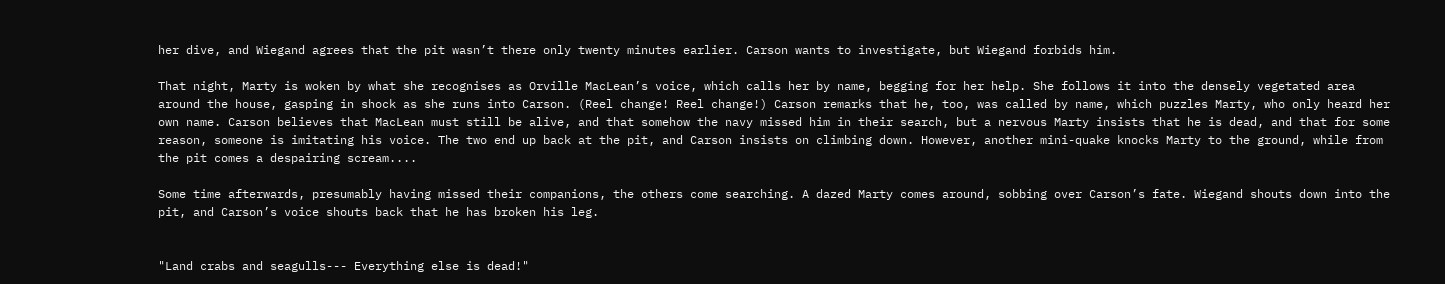her dive, and Wiegand agrees that the pit wasn’t there only twenty minutes earlier. Carson wants to investigate, but Wiegand forbids him.

That night, Marty is woken by what she recognises as Orville MacLean’s voice, which calls her by name, begging for her help. She follows it into the densely vegetated area around the house, gasping in shock as she runs into Carson. (Reel change! Reel change!) Carson remarks that he, too, was called by name, which puzzles Marty, who only heard her own name. Carson believes that MacLean must still be alive, and that somehow the navy missed him in their search, but a nervous Marty insists that he is dead, and that for some reason, someone is imitating his voice. The two end up back at the pit, and Carson insists on climbing down. However, another mini-quake knocks Marty to the ground, while from the pit comes a despairing scream....

Some time afterwards, presumably having missed their companions, the others come searching. A dazed Marty comes around, sobbing over Carson’s fate. Wiegand shouts down into the pit, and Carson’s voice shouts back that he has broken his leg.


"Land crabs and seagulls--- Everything else is dead!"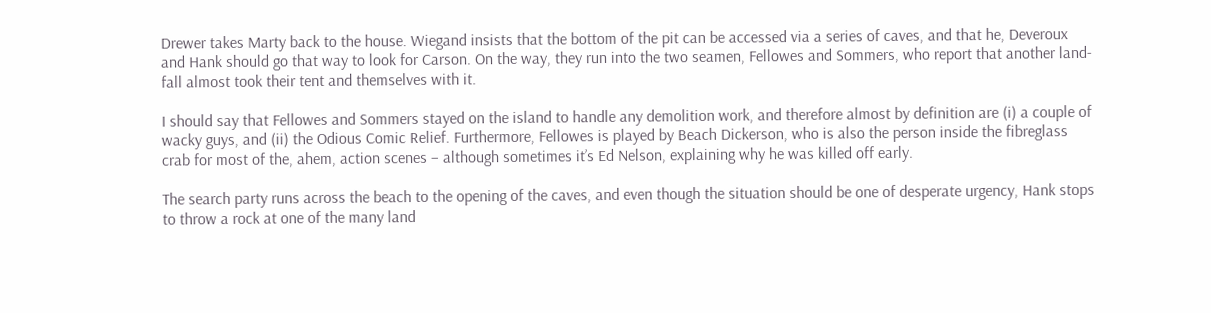Drewer takes Marty back to the house. Wiegand insists that the bottom of the pit can be accessed via a series of caves, and that he, Deveroux and Hank should go that way to look for Carson. On the way, they run into the two seamen, Fellowes and Sommers, who report that another land-fall almost took their tent and themselves with it.

I should say that Fellowes and Sommers stayed on the island to handle any demolition work, and therefore almost by definition are (i) a couple of wacky guys, and (ii) the Odious Comic Relief. Furthermore, Fellowes is played by Beach Dickerson, who is also the person inside the fibreglass crab for most of the, ahem, action scenes – although sometimes it’s Ed Nelson, explaining why he was killed off early.

The search party runs across the beach to the opening of the caves, and even though the situation should be one of desperate urgency, Hank stops to throw a rock at one of the many land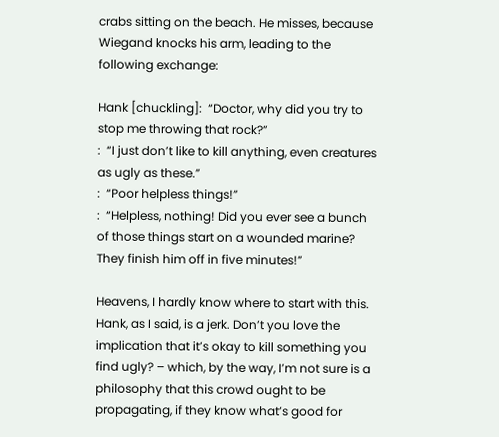crabs sitting on the beach. He misses, because Wiegand knocks his arm, leading to the following exchange:

Hank [chuckling]:  “Doctor, why did you try to stop me throwing that rock?”
:  “I just don’t like to kill anything, even creatures as ugly as these.”
:  “Poor helpless things!”
:  “Helpless, nothing! Did you ever see a bunch of those things start on a wounded marine? They finish him off in five minutes!”

Heavens, I hardly know where to start with this. Hank, as I said, is a jerk. Don’t you love the implication that it’s okay to kill something you find ugly? – which, by the way, I’m not sure is a philosophy that this crowd ought to be propagating, if they know what’s good for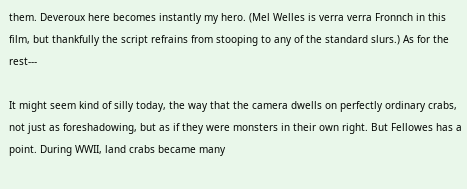them. Deveroux here becomes instantly my hero. (Mel Welles is verra verra Fronnch in this film, but thankfully the script refrains from stooping to any of the standard slurs.) As for the rest---

It might seem kind of silly today, the way that the camera dwells on perfectly ordinary crabs, not just as foreshadowing, but as if they were monsters in their own right. But Fellowes has a point. During WWII, land crabs became many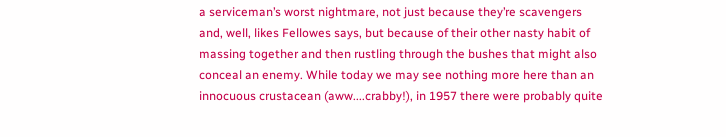a serviceman’s worst nightmare, not just because they’re scavengers and, well, likes Fellowes says, but because of their other nasty habit of massing together and then rustling through the bushes that might also conceal an enemy. While today we may see nothing more here than an innocuous crustacean (aww....crabby!), in 1957 there were probably quite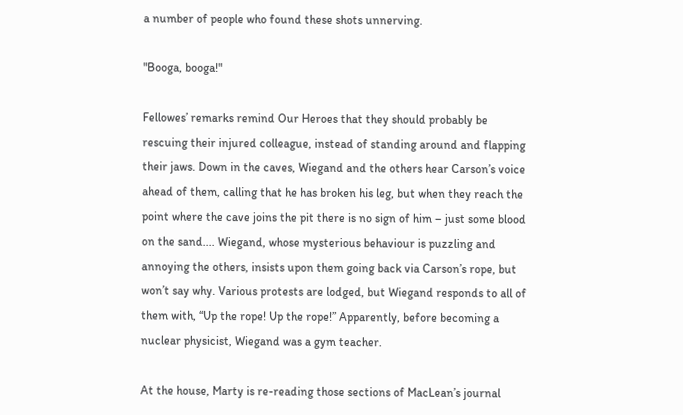a number of people who found these shots unnerving.

"Booga, booga!"

Fellowes’ remarks remind Our Heroes that they should probably be rescuing their injured colleague, instead of standing around and flapping their jaws. Down in the caves, Wiegand and the others hear Carson’s voice ahead of them, calling that he has broken his leg, but when they reach the point where the cave joins the pit there is no sign of him – just some blood on the sand.... Wiegand, whose mysterious behaviour is puzzling and annoying the others, insists upon them going back via Carson’s rope, but won’t say why. Various protests are lodged, but Wiegand responds to all of them with, “Up the rope! Up the rope!” Apparently, before becoming a nuclear physicist, Wiegand was a gym teacher.

At the house, Marty is re-reading those sections of MacLean’s journal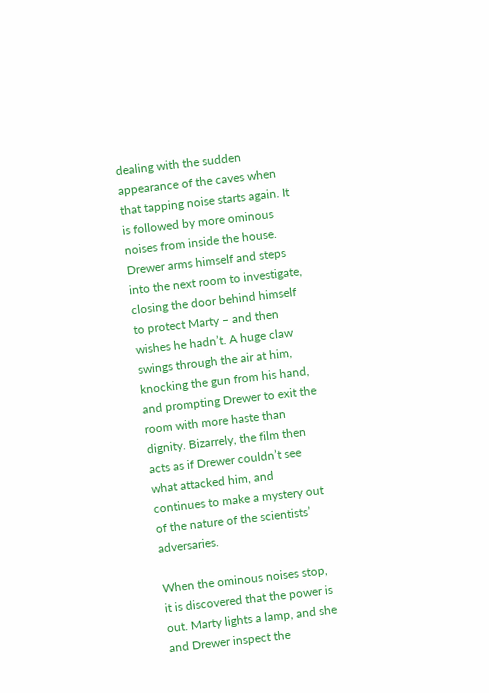dealing with the sudden appearance of the caves when that tapping noise starts again. It is followed by more ominous noises from inside the house. Drewer arms himself and steps into the next room to investigate, closing the door behind himself to protect Marty – and then wishes he hadn’t. A huge claw swings through the air at him, knocking the gun from his hand, and prompting Drewer to exit the room with more haste than dignity. Bizarrely, the film then acts as if Drewer couldn’t see what attacked him, and continues to make a mystery out of the nature of the scientists’ adversaries.

When the ominous noises stop, it is discovered that the power is out. Marty lights a lamp, and she and Drewer inspect the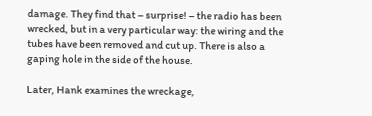damage. They find that – surprise! – the radio has been wrecked, but in a very particular way: the wiring and the tubes have been removed and cut up. There is also a gaping hole in the side of the house.

Later, Hank examines the wreckage,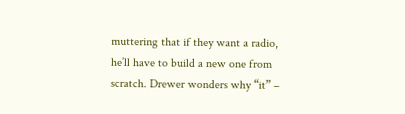muttering that if they want a radio, he’ll have to build a new one from scratch. Drewer wonders why “it” –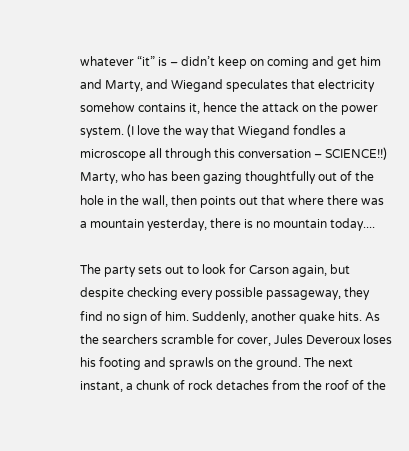whatever “it” is – didn’t keep on coming and get him and Marty, and Wiegand speculates that electricity somehow contains it, hence the attack on the power system. (I love the way that Wiegand fondles a microscope all through this conversation – SCIENCE!!) Marty, who has been gazing thoughtfully out of the hole in the wall, then points out that where there was a mountain yesterday, there is no mountain today....

The party sets out to look for Carson again, but despite checking every possible passageway, they find no sign of him. Suddenly, another quake hits. As the searchers scramble for cover, Jules Deveroux loses his footing and sprawls on the ground. The next instant, a chunk of rock detaches from the roof of the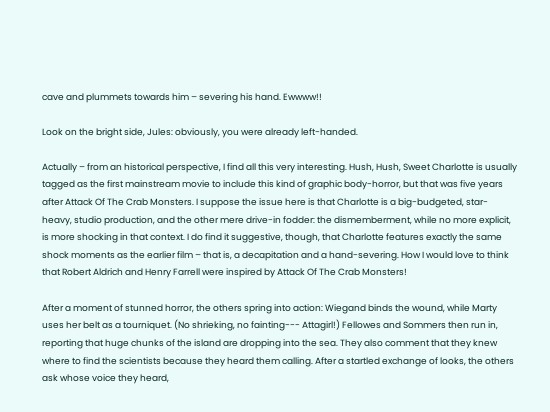cave and plummets towards him – severing his hand. Ewwww!!

Look on the bright side, Jules: obviously, you were already left-handed.

Actually – from an historical perspective, I find all this very interesting. Hush, Hush, Sweet Charlotte is usually tagged as the first mainstream movie to include this kind of graphic body-horror, but that was five years after Attack Of The Crab Monsters. I suppose the issue here is that Charlotte is a big-budgeted, star-heavy, studio production, and the other mere drive-in fodder: the dismemberment, while no more explicit, is more shocking in that context. I do find it suggestive, though, that Charlotte features exactly the same shock moments as the earlier film – that is, a decapitation and a hand-severing. How I would love to think that Robert Aldrich and Henry Farrell were inspired by Attack Of The Crab Monsters!

After a moment of stunned horror, the others spring into action: Wiegand binds the wound, while Marty uses her belt as a tourniquet. (No shrieking, no fainting--- Attagirl!) Fellowes and Sommers then run in, reporting that huge chunks of the island are dropping into the sea. They also comment that they knew where to find the scientists because they heard them calling. After a startled exchange of looks, the others ask whose voice they heard,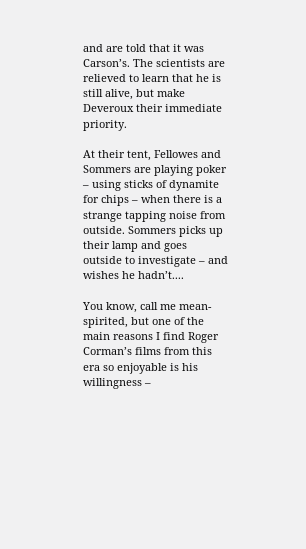and are told that it was Carson’s. The scientists are relieved to learn that he is still alive, but make Deveroux their immediate priority.

At their tent, Fellowes and Sommers are playing poker – using sticks of dynamite for chips – when there is a strange tapping noise from outside. Sommers picks up their lamp and goes outside to investigate – and wishes he hadn’t....

You know, call me mean-spirited, but one of the main reasons I find Roger Corman’s films from this era so enjoyable is his willingness –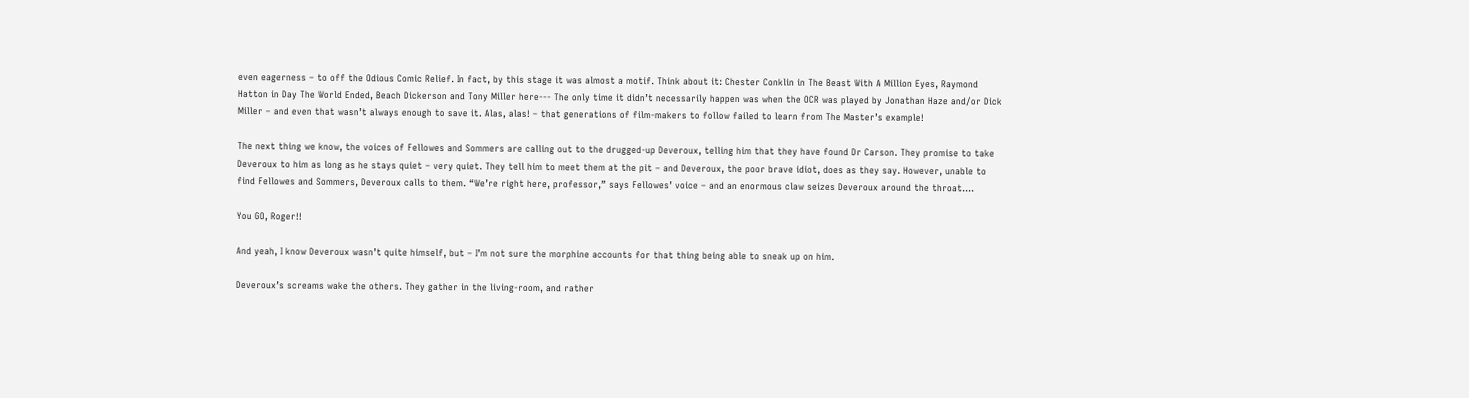even eagerness – to off the Odious Comic Relief. In fact, by this stage it was almost a motif. Think about it: Chester Conklin in The Beast With A Million Eyes, Raymond Hatton in Day The World Ended, Beach Dickerson and Tony Miller here--- The only time it didn’t necessarily happen was when the OCR was played by Jonathan Haze and/or Dick Miller – and even that wasn’t always enough to save it. Alas, alas! – that generations of film-makers to follow failed to learn from The Master’s example!

The next thing we know, the voices of Fellowes and Sommers are calling out to the drugged-up Deveroux, telling him that they have found Dr Carson. They promise to take Deveroux to him as long as he stays quiet – very quiet. They tell him to meet them at the pit – and Deveroux, the poor brave idiot, does as they say. However, unable to find Fellowes and Sommers, Deveroux calls to them. “We’re right here, professor,” says Fellowes’ voice – and an enormous claw seizes Deveroux around the throat....

You GO, Roger!!

And yeah, I know Deveroux wasn’t quite himself, but – I’m not sure the morphine accounts for that thing being able to sneak up on him.

Deveroux’s screams wake the others. They gather in the living-room, and rather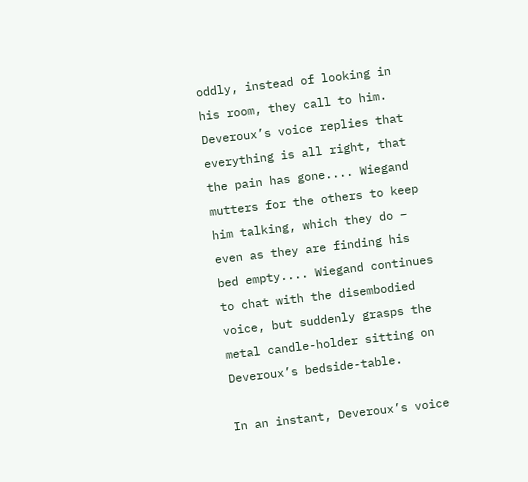oddly, instead of looking in his room, they call to him. Deveroux’s voice replies that everything is all right, that the pain has gone.... Wiegand mutters for the others to keep him talking, which they do – even as they are finding his bed empty.... Wiegand continues to chat with the disembodied voice, but suddenly grasps the metal candle-holder sitting on Deveroux’s bedside-table.

In an instant, Deveroux’s voice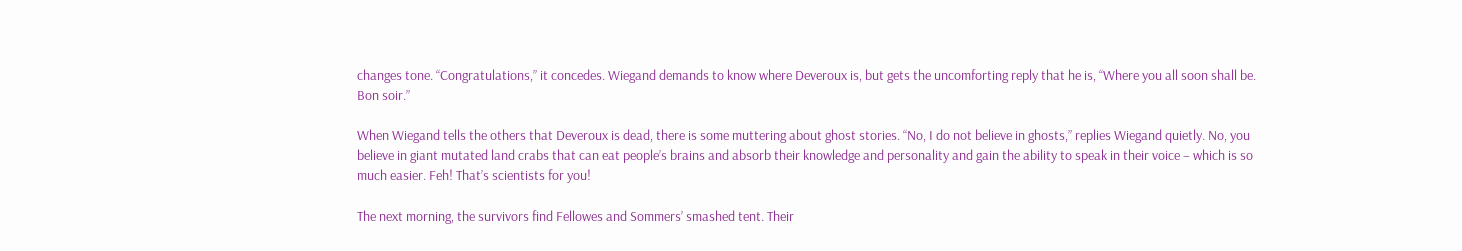changes tone. “Congratulations,” it concedes. Wiegand demands to know where Deveroux is, but gets the uncomforting reply that he is, “Where you all soon shall be. Bon soir.”

When Wiegand tells the others that Deveroux is dead, there is some muttering about ghost stories. “No, I do not believe in ghosts,” replies Wiegand quietly. No, you believe in giant mutated land crabs that can eat people’s brains and absorb their knowledge and personality and gain the ability to speak in their voice – which is so much easier. Feh! That’s scientists for you!

The next morning, the survivors find Fellowes and Sommers’ smashed tent. Their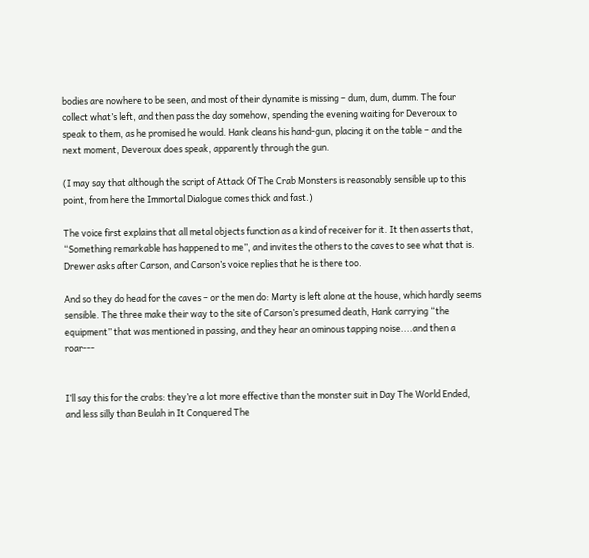bodies are nowhere to be seen, and most of their dynamite is missing – dum, dum, dumm. The four collect what’s left, and then pass the day somehow, spending the evening waiting for Deveroux to speak to them, as he promised he would. Hank cleans his hand-gun, placing it on the table – and the next moment, Deveroux does speak, apparently through the gun.

(I may say that although the script of Attack Of The Crab Monsters is reasonably sensible up to this point, from here the Immortal Dialogue comes thick and fast.)

The voice first explains that all metal objects function as a kind of receiver for it. It then asserts that, “Something remarkable has happened to me”, and invites the others to the caves to see what that is. Drewer asks after Carson, and Carson’s voice replies that he is there too.

And so they do head for the caves – or the men do: Marty is left alone at the house, which hardly seems sensible. The three make their way to the site of Carson’s presumed death, Hank carrying “the equipment” that was mentioned in passing, and they hear an ominous tapping noise....and then a roar---


I’ll say this for the crabs: they’re a lot more effective than the monster suit in Day The World Ended, and less silly than Beulah in It Conquered The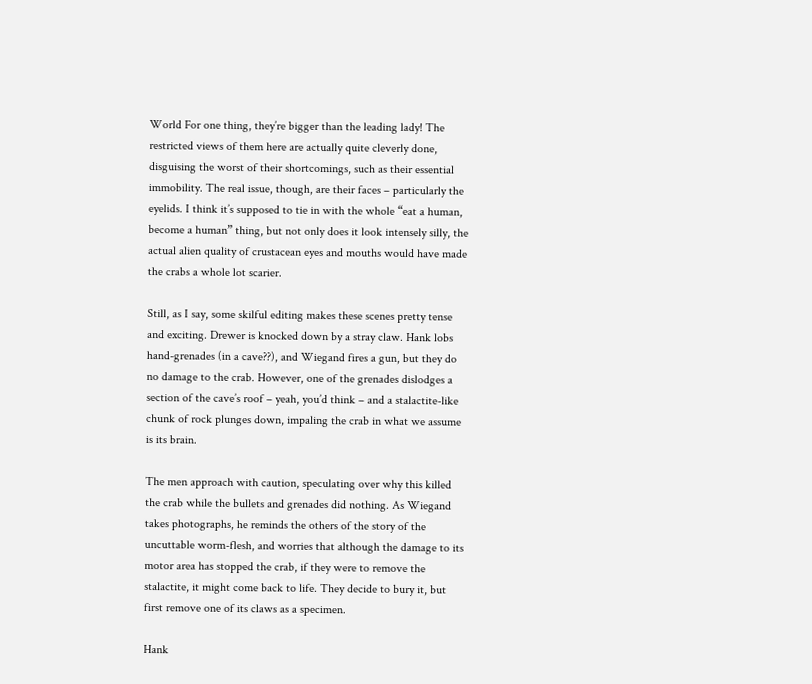World For one thing, they’re bigger than the leading lady! The restricted views of them here are actually quite cleverly done, disguising the worst of their shortcomings, such as their essential immobility. The real issue, though, are their faces – particularly the eyelids. I think it’s supposed to tie in with the whole “eat a human, become a human” thing, but not only does it look intensely silly, the actual alien quality of crustacean eyes and mouths would have made the crabs a whole lot scarier.

Still, as I say, some skilful editing makes these scenes pretty tense and exciting. Drewer is knocked down by a stray claw. Hank lobs hand-grenades (in a cave??), and Wiegand fires a gun, but they do no damage to the crab. However, one of the grenades dislodges a section of the cave’s roof – yeah, you’d think – and a stalactite-like chunk of rock plunges down, impaling the crab in what we assume is its brain.

The men approach with caution, speculating over why this killed the crab while the bullets and grenades did nothing. As Wiegand takes photographs, he reminds the others of the story of the uncuttable worm-flesh, and worries that although the damage to its motor area has stopped the crab, if they were to remove the stalactite, it might come back to life. They decide to bury it, but first remove one of its claws as a specimen.

Hank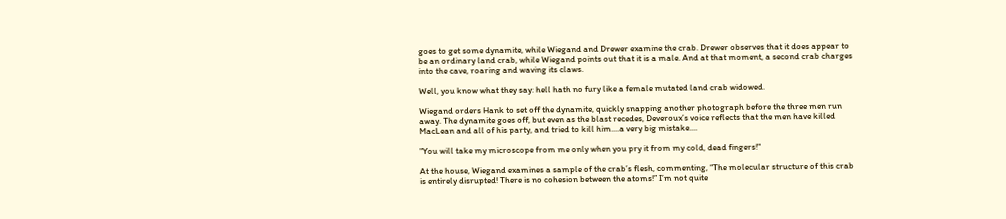goes to get some dynamite, while Wiegand and Drewer examine the crab. Drewer observes that it does appear to be an ordinary land crab, while Wiegand points out that it is a male. And at that moment, a second crab charges into the cave, roaring and waving its claws.

Well, you know what they say: hell hath no fury like a female mutated land crab widowed.

Wiegand orders Hank to set off the dynamite, quickly snapping another photograph before the three men run away. The dynamite goes off, but even as the blast recedes, Deveroux’s voice reflects that the men have killed MacLean and all of his party, and tried to kill him....a very big mistake....

"You will take my microscope from me only when you pry it from my cold, dead fingers!"

At the house, Wiegand examines a sample of the crab’s flesh, commenting, “The molecular structure of this crab is entirely disrupted! There is no cohesion between the atoms!” I’m not quite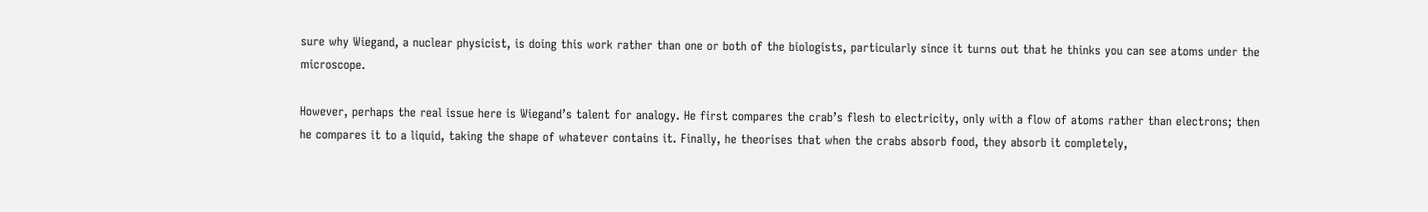sure why Wiegand, a nuclear physicist, is doing this work rather than one or both of the biologists, particularly since it turns out that he thinks you can see atoms under the microscope.

However, perhaps the real issue here is Wiegand’s talent for analogy. He first compares the crab’s flesh to electricity, only with a flow of atoms rather than electrons; then he compares it to a liquid, taking the shape of whatever contains it. Finally, he theorises that when the crabs absorb food, they absorb it completely,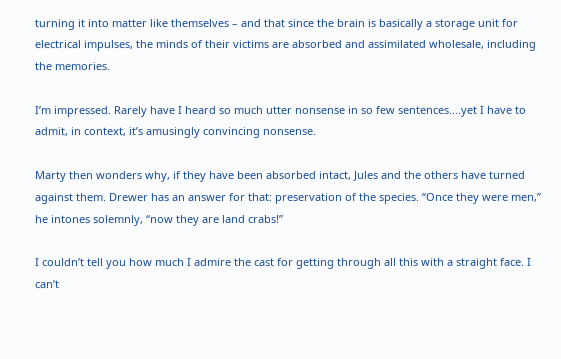turning it into matter like themselves – and that since the brain is basically a storage unit for electrical impulses, the minds of their victims are absorbed and assimilated wholesale, including the memories.

I’m impressed. Rarely have I heard so much utter nonsense in so few sentences....yet I have to admit, in context, it’s amusingly convincing nonsense.

Marty then wonders why, if they have been absorbed intact, Jules and the others have turned against them. Drewer has an answer for that: preservation of the species. “Once they were men,” he intones solemnly, “now they are land crabs!”

I couldn’t tell you how much I admire the cast for getting through all this with a straight face. I can’t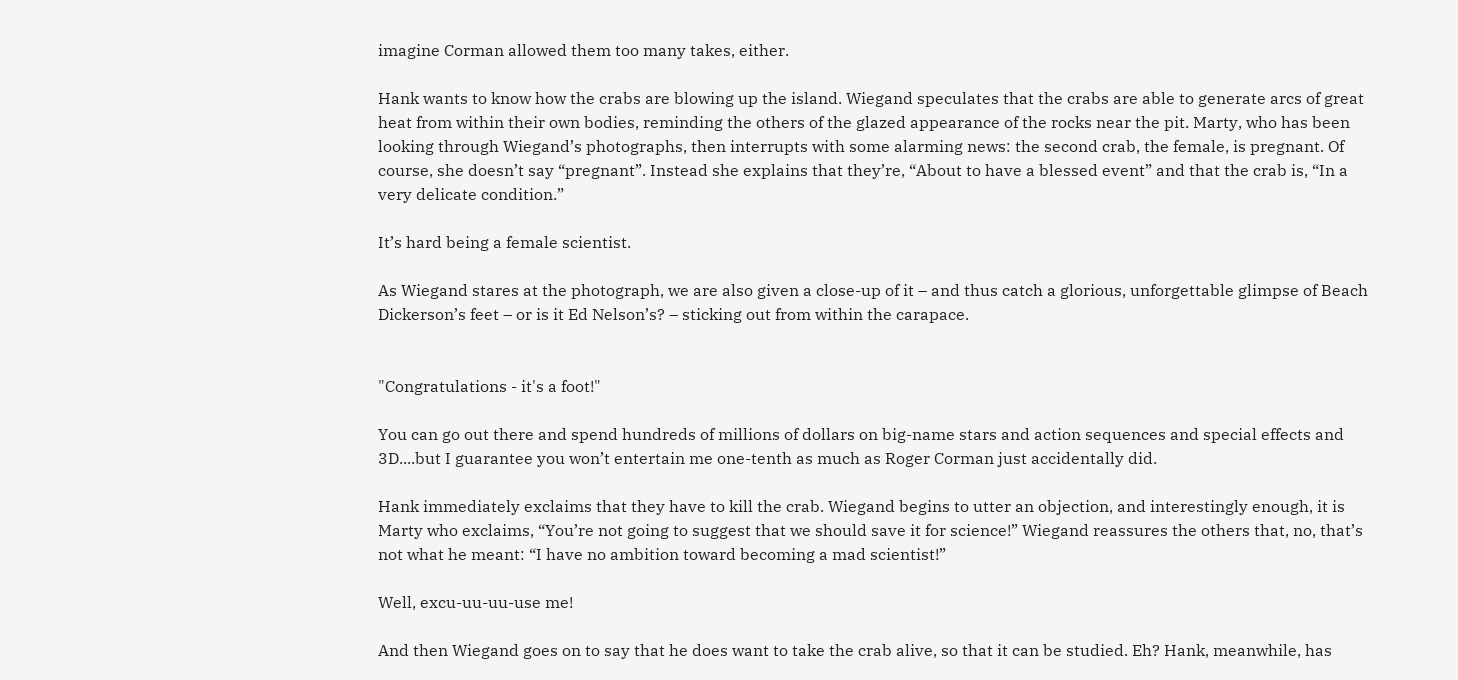imagine Corman allowed them too many takes, either.

Hank wants to know how the crabs are blowing up the island. Wiegand speculates that the crabs are able to generate arcs of great heat from within their own bodies, reminding the others of the glazed appearance of the rocks near the pit. Marty, who has been looking through Wiegand’s photographs, then interrupts with some alarming news: the second crab, the female, is pregnant. Of course, she doesn’t say “pregnant”. Instead she explains that they’re, “About to have a blessed event” and that the crab is, “In a very delicate condition.”

It’s hard being a female scientist.

As Wiegand stares at the photograph, we are also given a close-up of it – and thus catch a glorious, unforgettable glimpse of Beach Dickerson’s feet – or is it Ed Nelson’s? – sticking out from within the carapace.


"Congratulations - it's a foot!"

You can go out there and spend hundreds of millions of dollars on big-name stars and action sequences and special effects and 3D....but I guarantee you won’t entertain me one-tenth as much as Roger Corman just accidentally did.

Hank immediately exclaims that they have to kill the crab. Wiegand begins to utter an objection, and interestingly enough, it is Marty who exclaims, “You’re not going to suggest that we should save it for science!” Wiegand reassures the others that, no, that’s not what he meant: “I have no ambition toward becoming a mad scientist!”

Well, excu-uu-uu-use me!

And then Wiegand goes on to say that he does want to take the crab alive, so that it can be studied. Eh? Hank, meanwhile, has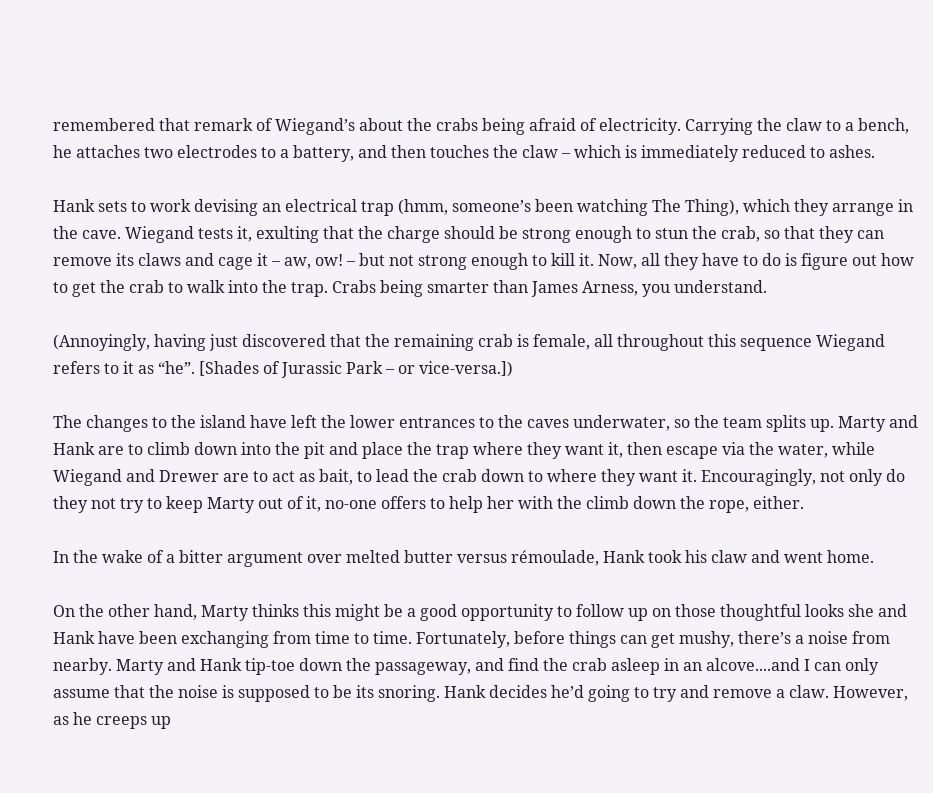remembered that remark of Wiegand’s about the crabs being afraid of electricity. Carrying the claw to a bench, he attaches two electrodes to a battery, and then touches the claw – which is immediately reduced to ashes.

Hank sets to work devising an electrical trap (hmm, someone’s been watching The Thing), which they arrange in the cave. Wiegand tests it, exulting that the charge should be strong enough to stun the crab, so that they can remove its claws and cage it – aw, ow! – but not strong enough to kill it. Now, all they have to do is figure out how to get the crab to walk into the trap. Crabs being smarter than James Arness, you understand.

(Annoyingly, having just discovered that the remaining crab is female, all throughout this sequence Wiegand refers to it as “he”. [Shades of Jurassic Park – or vice-versa.])

The changes to the island have left the lower entrances to the caves underwater, so the team splits up. Marty and Hank are to climb down into the pit and place the trap where they want it, then escape via the water, while Wiegand and Drewer are to act as bait, to lead the crab down to where they want it. Encouragingly, not only do they not try to keep Marty out of it, no-one offers to help her with the climb down the rope, either.

In the wake of a bitter argument over melted butter versus rémoulade, Hank took his claw and went home.

On the other hand, Marty thinks this might be a good opportunity to follow up on those thoughtful looks she and Hank have been exchanging from time to time. Fortunately, before things can get mushy, there’s a noise from nearby. Marty and Hank tip-toe down the passageway, and find the crab asleep in an alcove....and I can only assume that the noise is supposed to be its snoring. Hank decides he’d going to try and remove a claw. However, as he creeps up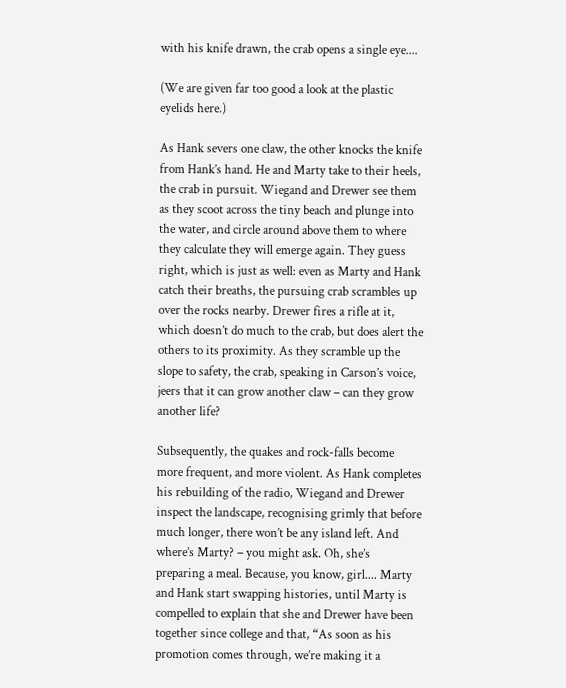with his knife drawn, the crab opens a single eye....

(We are given far too good a look at the plastic eyelids here.)

As Hank severs one claw, the other knocks the knife from Hank’s hand. He and Marty take to their heels, the crab in pursuit. Wiegand and Drewer see them as they scoot across the tiny beach and plunge into the water, and circle around above them to where they calculate they will emerge again. They guess right, which is just as well: even as Marty and Hank catch their breaths, the pursuing crab scrambles up over the rocks nearby. Drewer fires a rifle at it, which doesn’t do much to the crab, but does alert the others to its proximity. As they scramble up the slope to safety, the crab, speaking in Carson’s voice, jeers that it can grow another claw – can they grow another life?

Subsequently, the quakes and rock-falls become more frequent, and more violent. As Hank completes his rebuilding of the radio, Wiegand and Drewer inspect the landscape, recognising grimly that before much longer, there won’t be any island left. And where’s Marty? – you might ask. Oh, she’s preparing a meal. Because, you know, girl.... Marty and Hank start swapping histories, until Marty is compelled to explain that she and Drewer have been together since college and that, “As soon as his promotion comes through, we’re making it a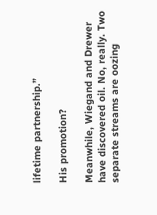lifetime partnership.”

His promotion?

Meanwhile, Wiegand and Drewer have discovered oil. No, really. Two separate streams are oozing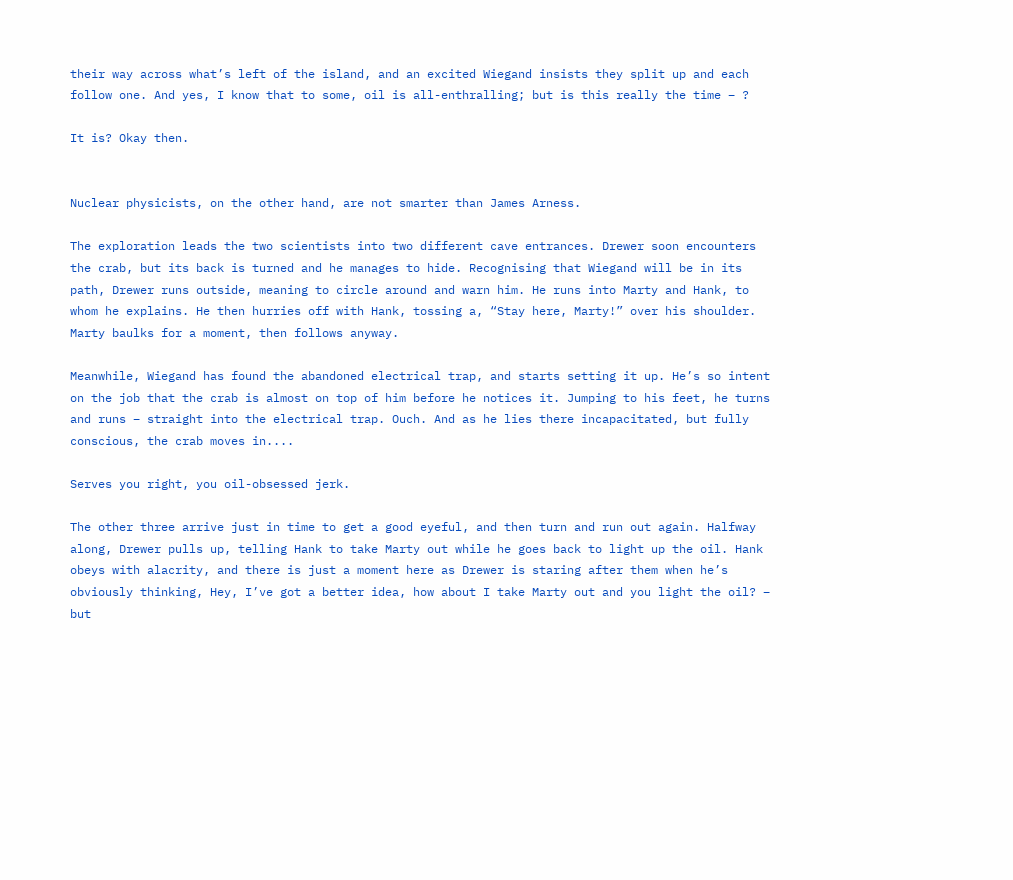their way across what’s left of the island, and an excited Wiegand insists they split up and each follow one. And yes, I know that to some, oil is all-enthralling; but is this really the time – ?

It is? Okay then.


Nuclear physicists, on the other hand, are not smarter than James Arness.

The exploration leads the two scientists into two different cave entrances. Drewer soon encounters the crab, but its back is turned and he manages to hide. Recognising that Wiegand will be in its path, Drewer runs outside, meaning to circle around and warn him. He runs into Marty and Hank, to whom he explains. He then hurries off with Hank, tossing a, “Stay here, Marty!” over his shoulder. Marty baulks for a moment, then follows anyway.

Meanwhile, Wiegand has found the abandoned electrical trap, and starts setting it up. He’s so intent on the job that the crab is almost on top of him before he notices it. Jumping to his feet, he turns and runs – straight into the electrical trap. Ouch. And as he lies there incapacitated, but fully conscious, the crab moves in....

Serves you right, you oil-obsessed jerk.

The other three arrive just in time to get a good eyeful, and then turn and run out again. Halfway along, Drewer pulls up, telling Hank to take Marty out while he goes back to light up the oil. Hank obeys with alacrity, and there is just a moment here as Drewer is staring after them when he’s obviously thinking, Hey, I’ve got a better idea, how about I take Marty out and you light the oil? – but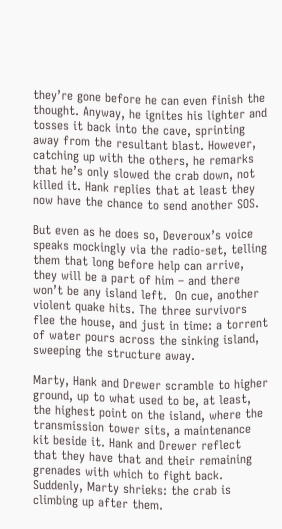they’re gone before he can even finish the thought. Anyway, he ignites his lighter and tosses it back into the cave, sprinting away from the resultant blast. However, catching up with the others, he remarks that he’s only slowed the crab down, not killed it. Hank replies that at least they now have the chance to send another SOS.

But even as he does so, Deveroux’s voice speaks mockingly via the radio-set, telling them that long before help can arrive, they will be a part of him – and there won’t be any island left.  On cue, another violent quake hits. The three survivors flee the house, and just in time: a torrent of water pours across the sinking island, sweeping the structure away.

Marty, Hank and Drewer scramble to higher ground, up to what used to be, at least, the highest point on the island, where the transmission tower sits, a maintenance kit beside it. Hank and Drewer reflect that they have that and their remaining grenades with which to fight back. Suddenly, Marty shrieks: the crab is climbing up after them.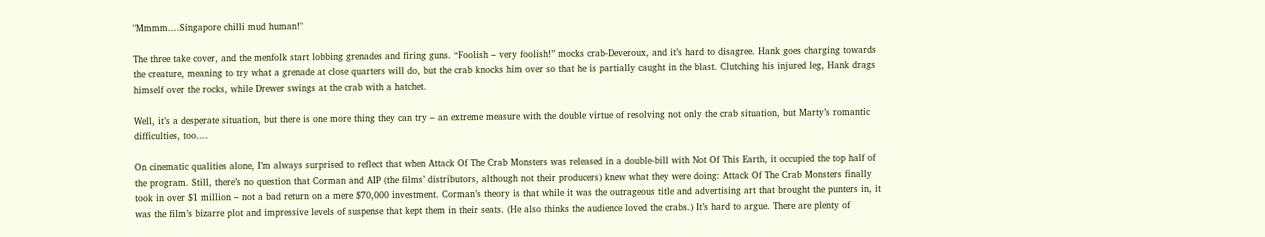"Mmmm....Singapore chilli mud human!"

The three take cover, and the menfolk start lobbing grenades and firing guns. “Foolish – very foolish!” mocks crab-Deveroux, and it’s hard to disagree. Hank goes charging towards the creature, meaning to try what a grenade at close quarters will do, but the crab knocks him over so that he is partially caught in the blast. Clutching his injured leg, Hank drags himself over the rocks, while Drewer swings at the crab with a hatchet.

Well, it’s a desperate situation, but there is one more thing they can try – an extreme measure with the double virtue of resolving not only the crab situation, but Marty’s romantic difficulties, too....

On cinematic qualities alone, I’m always surprised to reflect that when Attack Of The Crab Monsters was released in a double-bill with Not Of This Earth, it occupied the top half of the program. Still, there’s no question that Corman and AIP (the films’ distributors, although not their producers) knew what they were doing: Attack Of The Crab Monsters finally took in over $1 million – not a bad return on a mere $70,000 investment. Corman’s theory is that while it was the outrageous title and advertising art that brought the punters in, it was the film’s bizarre plot and impressive levels of suspense that kept them in their seats. (He also thinks the audience loved the crabs.) It’s hard to argue. There are plenty of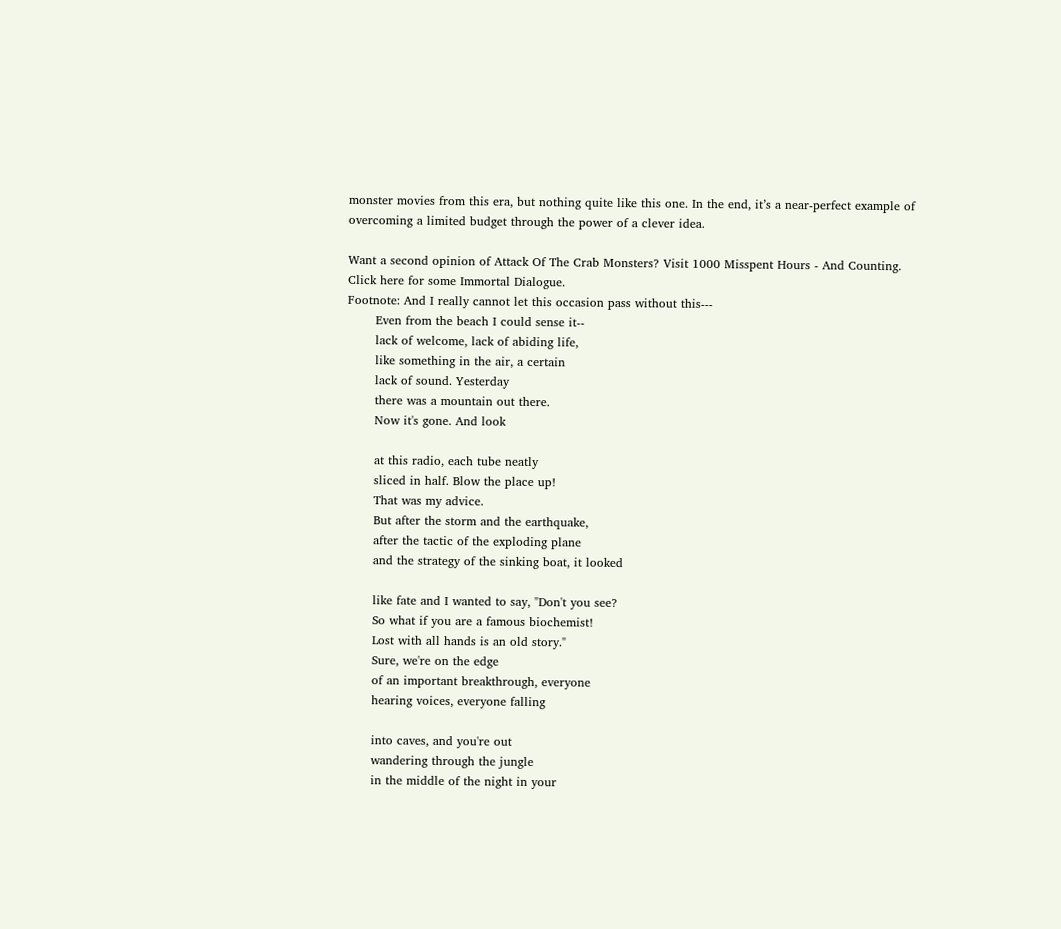monster movies from this era, but nothing quite like this one. In the end, it’s a near-perfect example of overcoming a limited budget through the power of a clever idea.

Want a second opinion of Attack Of The Crab Monsters? Visit 1000 Misspent Hours - And Counting.
Click here for some Immortal Dialogue.
Footnote: And I really cannot let this occasion pass without this---
       Even from the beach I could sense it--
       lack of welcome, lack of abiding life,
       like something in the air, a certain
       lack of sound. Yesterday
       there was a mountain out there.
       Now it's gone. And look

       at this radio, each tube neatly
       sliced in half. Blow the place up!
       That was my advice.
       But after the storm and the earthquake,
       after the tactic of the exploding plane
       and the strategy of the sinking boat, it looked

       like fate and I wanted to say, "Don't you see?
       So what if you are a famous biochemist!
       Lost with all hands is an old story."
       Sure, we're on the edge
       of an important breakthrough, everyone
       hearing voices, everyone falling

       into caves, and you're out
       wandering through the jungle
       in the middle of the night in your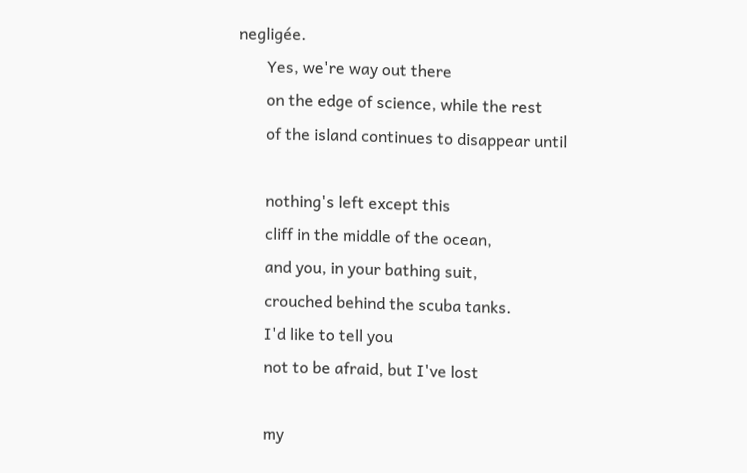negligée.
       Yes, we're way out there
       on the edge of science, while the rest
       of the island continues to disappear until

       nothing's left except this
       cliff in the middle of the ocean,
       and you, in your bathing suit,
       crouched behind the scuba tanks.
       I'd like to tell you
       not to be afraid, but I've lost

       my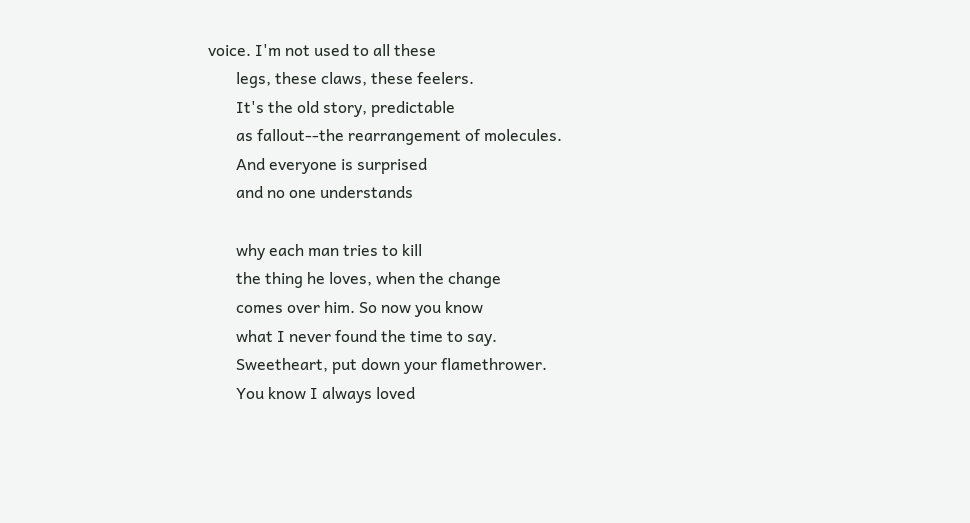voice. I'm not used to all these
       legs, these claws, these feelers.
       It's the old story, predictable
       as fallout--the rearrangement of molecules.
       And everyone is surprised
       and no one understands

       why each man tries to kill
       the thing he loves, when the change
       comes over him. So now you know
       what I never found the time to say.
       Sweetheart, put down your flamethrower.
       You know I always loved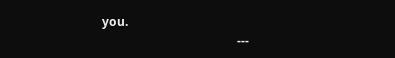you.
                                             ---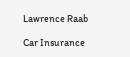Lawrence Raab

Car Insurance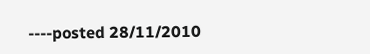----posted 28/11/2010